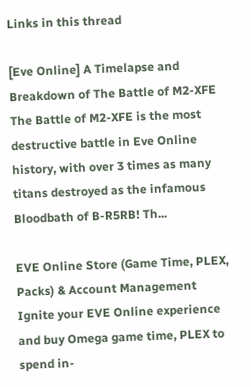Links in this thread

[Eve Online] A Timelapse and Breakdown of The Battle of M2-XFE
The Battle of M2-XFE is the most destructive battle in Eve Online history, with over 3 times as many titans destroyed as the infamous Bloodbath of B-R5RB! Th...

EVE Online Store (Game Time, PLEX, Packs) & Account Management
Ignite your EVE Online experience and buy Omega game time, PLEX to spend in-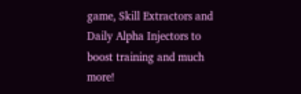game, Skill Extractors and Daily Alpha Injectors to boost training and much more!